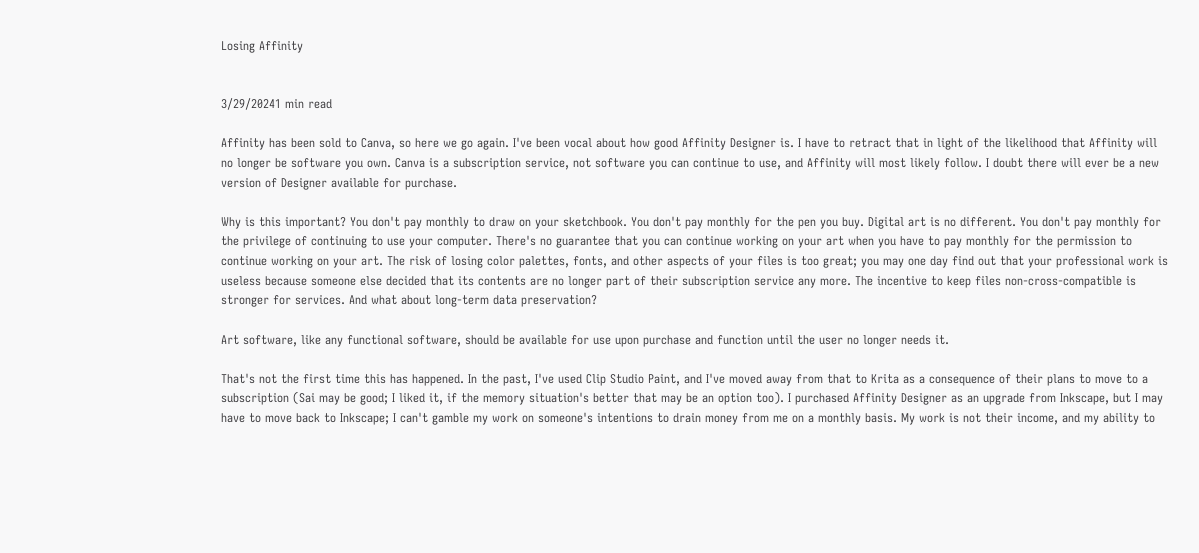Losing Affinity


3/29/20241 min read

Affinity has been sold to Canva, so here we go again. I've been vocal about how good Affinity Designer is. I have to retract that in light of the likelihood that Affinity will no longer be software you own. Canva is a subscription service, not software you can continue to use, and Affinity will most likely follow. I doubt there will ever be a new version of Designer available for purchase.

Why is this important? You don't pay monthly to draw on your sketchbook. You don't pay monthly for the pen you buy. Digital art is no different. You don't pay monthly for the privilege of continuing to use your computer. There's no guarantee that you can continue working on your art when you have to pay monthly for the permission to continue working on your art. The risk of losing color palettes, fonts, and other aspects of your files is too great; you may one day find out that your professional work is useless because someone else decided that its contents are no longer part of their subscription service any more. The incentive to keep files non-cross-compatible is stronger for services. And what about long-term data preservation?

Art software, like any functional software, should be available for use upon purchase and function until the user no longer needs it.

That's not the first time this has happened. In the past, I've used Clip Studio Paint, and I've moved away from that to Krita as a consequence of their plans to move to a subscription (Sai may be good; I liked it, if the memory situation's better that may be an option too). I purchased Affinity Designer as an upgrade from Inkscape, but I may have to move back to Inkscape; I can't gamble my work on someone's intentions to drain money from me on a monthly basis. My work is not their income, and my ability to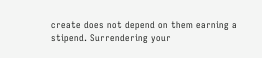create does not depend on them earning a stipend. Surrendering your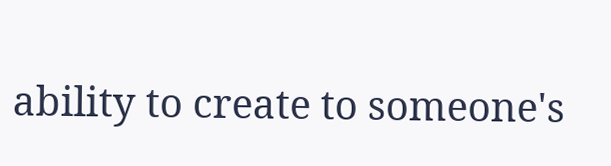ability to create to someone's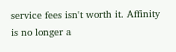service fees isn't worth it. Affinity is no longer a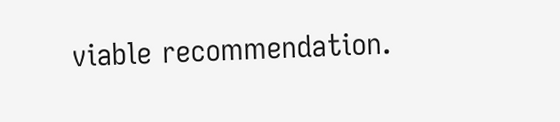viable recommendation.